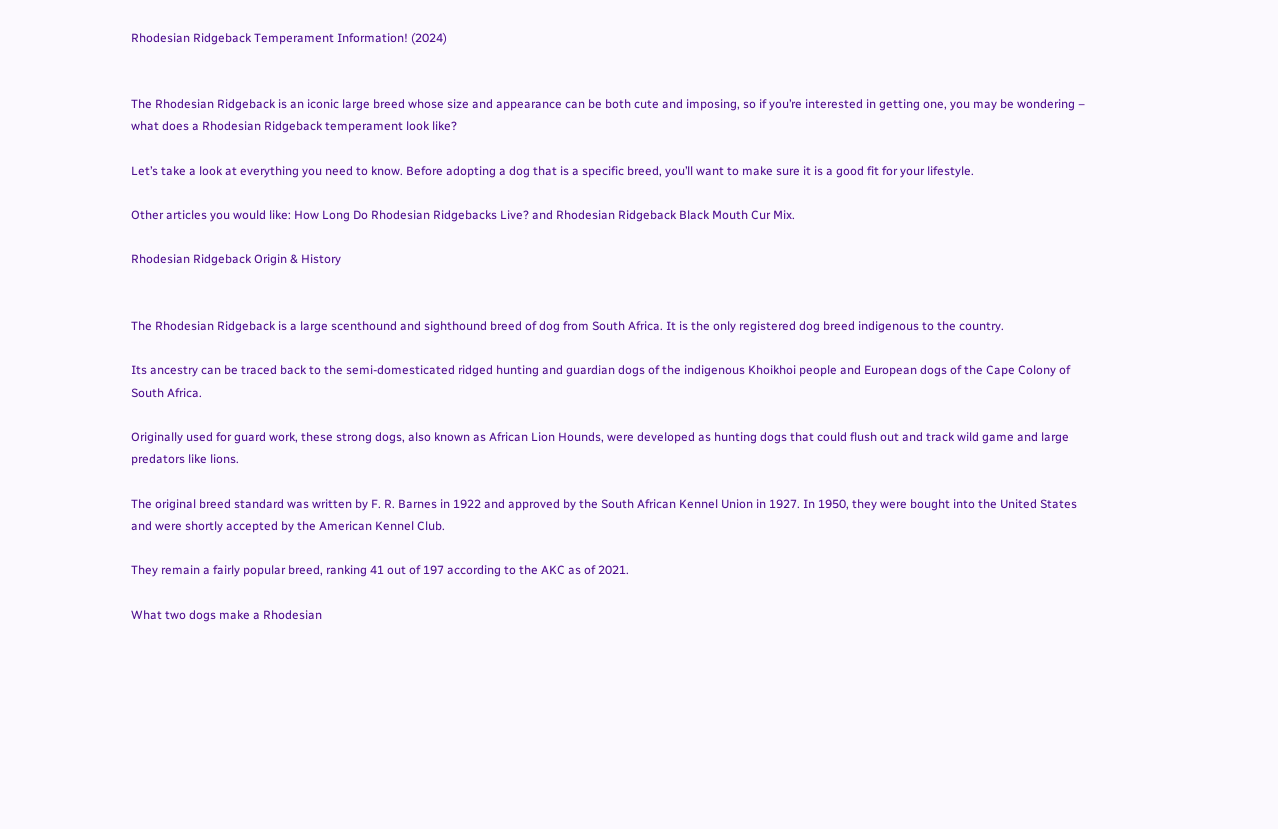Rhodesian Ridgeback Temperament Information! (2024)


The Rhodesian Ridgeback is an iconic large breed whose size and appearance can be both cute and imposing, so if you’re interested in getting one, you may be wondering – what does a Rhodesian Ridgeback temperament look like?

Let’s take a look at everything you need to know. Before adopting a dog that is a specific breed, you’ll want to make sure it is a good fit for your lifestyle.

Other articles you would like: How Long Do Rhodesian Ridgebacks Live? and Rhodesian Ridgeback Black Mouth Cur Mix.

Rhodesian Ridgeback Origin & History


The Rhodesian Ridgeback is a large scenthound and sighthound breed of dog from South Africa. It is the only registered dog breed indigenous to the country.

Its ancestry can be traced back to the semi-domesticated ridged hunting and guardian dogs of the indigenous Khoikhoi people and European dogs of the Cape Colony of South Africa.

Originally used for guard work, these strong dogs, also known as African Lion Hounds, were developed as hunting dogs that could flush out and track wild game and large predators like lions.

The original breed standard was written by F. R. Barnes in 1922 and approved by the South African Kennel Union in 1927. In 1950, they were bought into the United States and were shortly accepted by the American Kennel Club.

They remain a fairly popular breed, ranking 41 out of 197 according to the AKC as of 2021.

What two dogs make a Rhodesian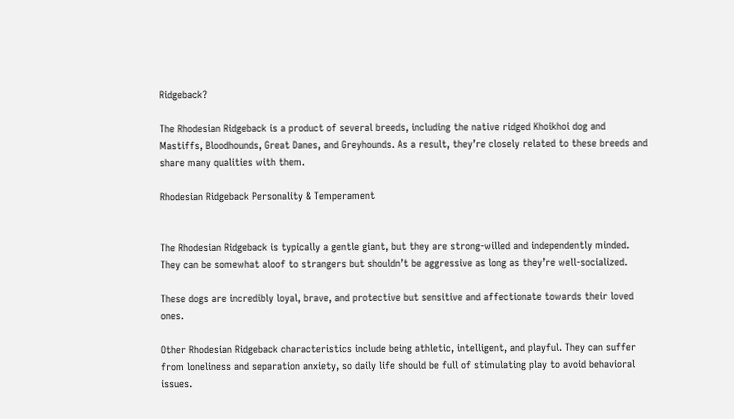Ridgeback?

The Rhodesian Ridgeback is a product of several breeds, including the native ridged Khoikhoi dog and Mastiffs, Bloodhounds, Great Danes, and Greyhounds. As a result, they’re closely related to these breeds and share many qualities with them.

Rhodesian Ridgeback Personality & Temperament


The Rhodesian Ridgeback is typically a gentle giant, but they are strong-willed and independently minded. They can be somewhat aloof to strangers but shouldn’t be aggressive as long as they’re well-socialized.

These dogs are incredibly loyal, brave, and protective but sensitive and affectionate towards their loved ones.

Other Rhodesian Ridgeback characteristics include being athletic, intelligent, and playful. They can suffer from loneliness and separation anxiety, so daily life should be full of stimulating play to avoid behavioral issues.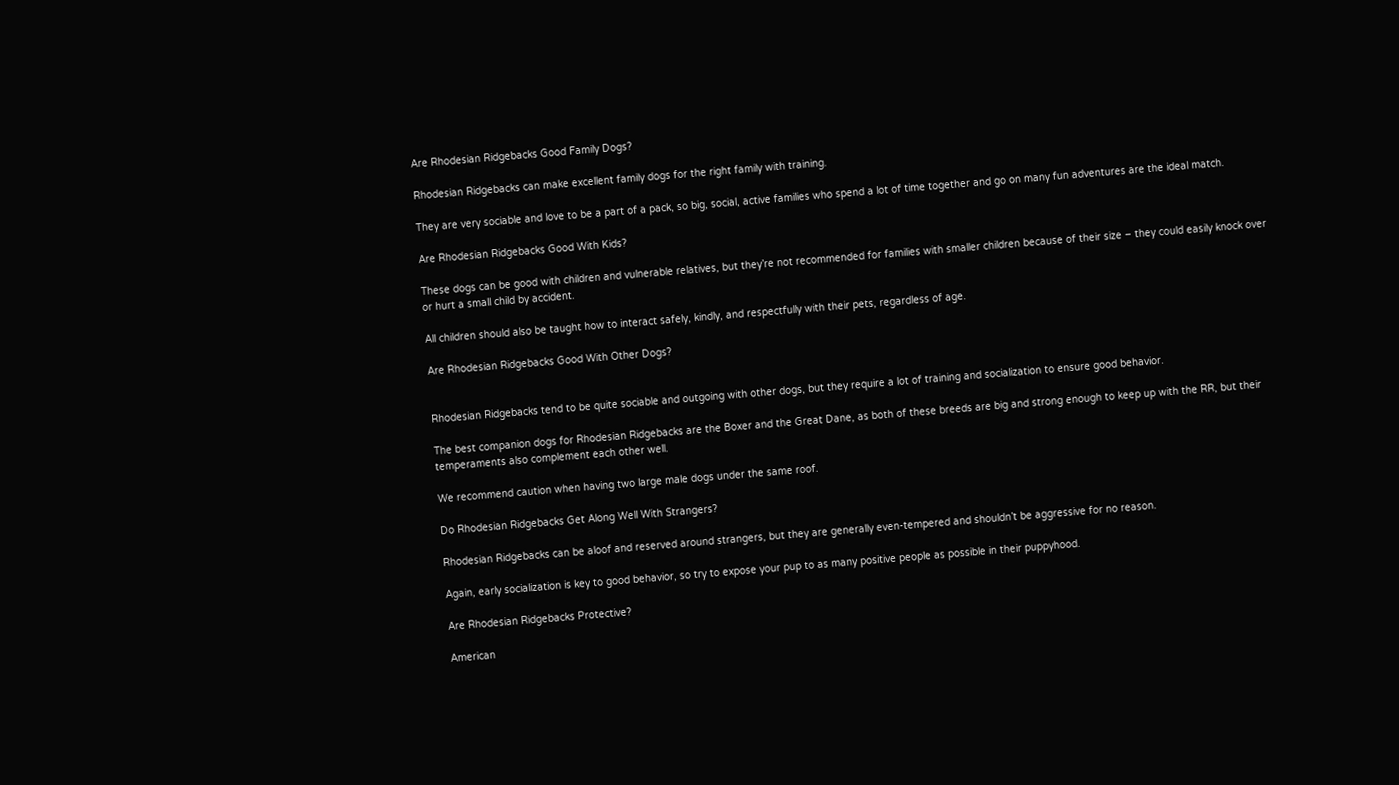Are Rhodesian Ridgebacks Good Family Dogs?

Rhodesian Ridgebacks can make excellent family dogs for the right family with training.

They are very sociable and love to be a part of a pack, so big, social, active families who spend a lot of time together and go on many fun adventures are the ideal match.

Are Rhodesian Ridgebacks Good With Kids?

These dogs can be good with children and vulnerable relatives, but they’re not recommended for families with smaller children because of their size – they could easily knock over or hurt a small child by accident.

All children should also be taught how to interact safely, kindly, and respectfully with their pets, regardless of age.

Are Rhodesian Ridgebacks Good With Other Dogs?


Rhodesian Ridgebacks tend to be quite sociable and outgoing with other dogs, but they require a lot of training and socialization to ensure good behavior.

The best companion dogs for Rhodesian Ridgebacks are the Boxer and the Great Dane, as both of these breeds are big and strong enough to keep up with the RR, but their temperaments also complement each other well.

We recommend caution when having two large male dogs under the same roof.

Do Rhodesian Ridgebacks Get Along Well With Strangers?

Rhodesian Ridgebacks can be aloof and reserved around strangers, but they are generally even-tempered and shouldn’t be aggressive for no reason.

Again, early socialization is key to good behavior, so try to expose your pup to as many positive people as possible in their puppyhood.

Are Rhodesian Ridgebacks Protective?

American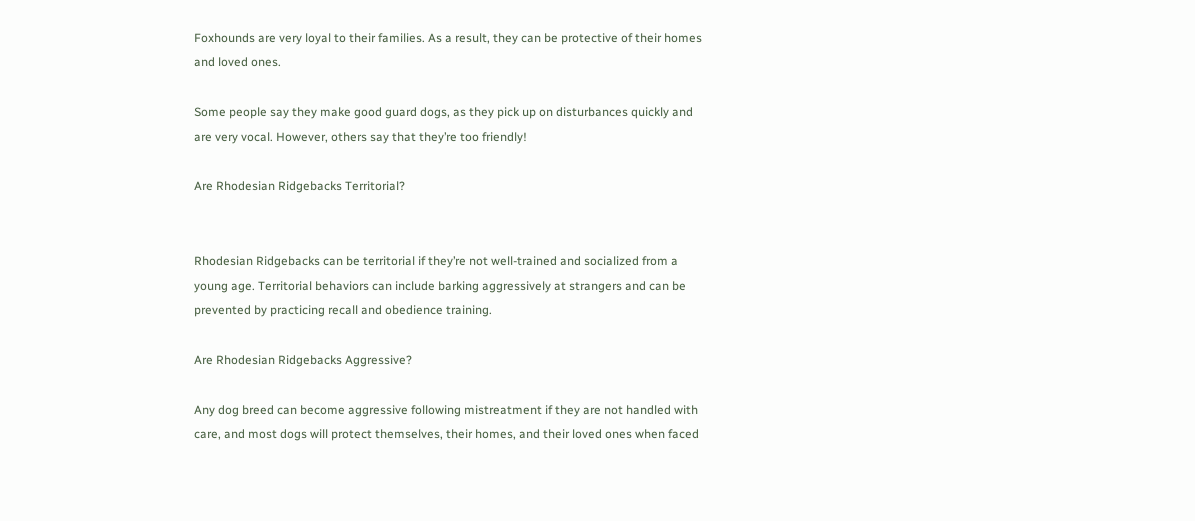Foxhounds are very loyal to their families. As a result, they can be protective of their homes and loved ones.

Some people say they make good guard dogs, as they pick up on disturbances quickly and are very vocal. However, others say that they’re too friendly!

Are Rhodesian Ridgebacks Territorial?


Rhodesian Ridgebacks can be territorial if they’re not well-trained and socialized from a young age. Territorial behaviors can include barking aggressively at strangers and can be prevented by practicing recall and obedience training.

Are Rhodesian Ridgebacks Aggressive?

Any dog breed can become aggressive following mistreatment if they are not handled with care, and most dogs will protect themselves, their homes, and their loved ones when faced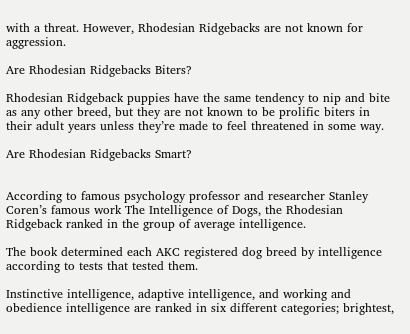with a threat. However, Rhodesian Ridgebacks are not known for aggression.

Are Rhodesian Ridgebacks Biters?

Rhodesian Ridgeback puppies have the same tendency to nip and bite as any other breed, but they are not known to be prolific biters in their adult years unless they’re made to feel threatened in some way.

Are Rhodesian Ridgebacks Smart?


According to famous psychology professor and researcher Stanley Coren’s famous work The Intelligence of Dogs, the Rhodesian Ridgeback ranked in the group of average intelligence.

The book determined each AKC registered dog breed by intelligence according to tests that tested them.

Instinctive intelligence, adaptive intelligence, and working and obedience intelligence are ranked in six different categories; brightest,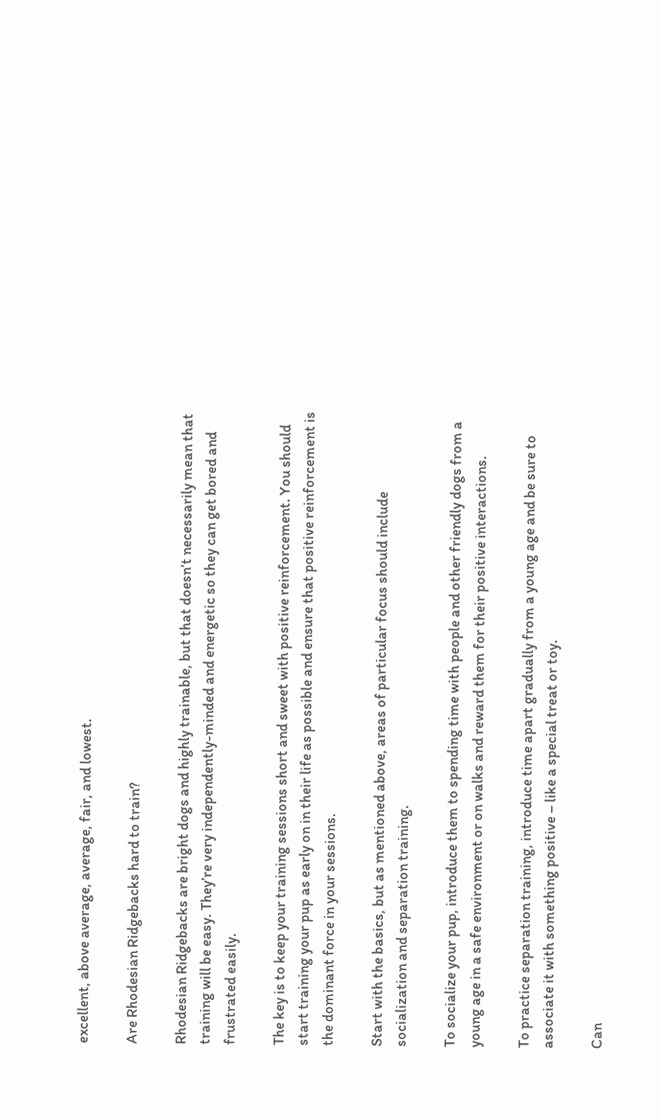excellent, above average, average, fair, and lowest.

Are Rhodesian Ridgebacks hard to train?

Rhodesian Ridgebacks are bright dogs and highly trainable, but that doesn’t necessarily mean that training will be easy. They’re very independently-minded and energetic so they can get bored and frustrated easily.

The key is to keep your training sessions short and sweet with positive reinforcement. You should start training your pup as early on in their life as possible and ensure that positive reinforcement is the dominant force in your sessions.

Start with the basics, but as mentioned above, areas of particular focus should include socialization and separation training.

To socialize your pup, introduce them to spending time with people and other friendly dogs from a young age in a safe environment or on walks and reward them for their positive interactions.

To practice separation training, introduce time apart gradually from a young age and be sure to associate it with something positive – like a special treat or toy.

Can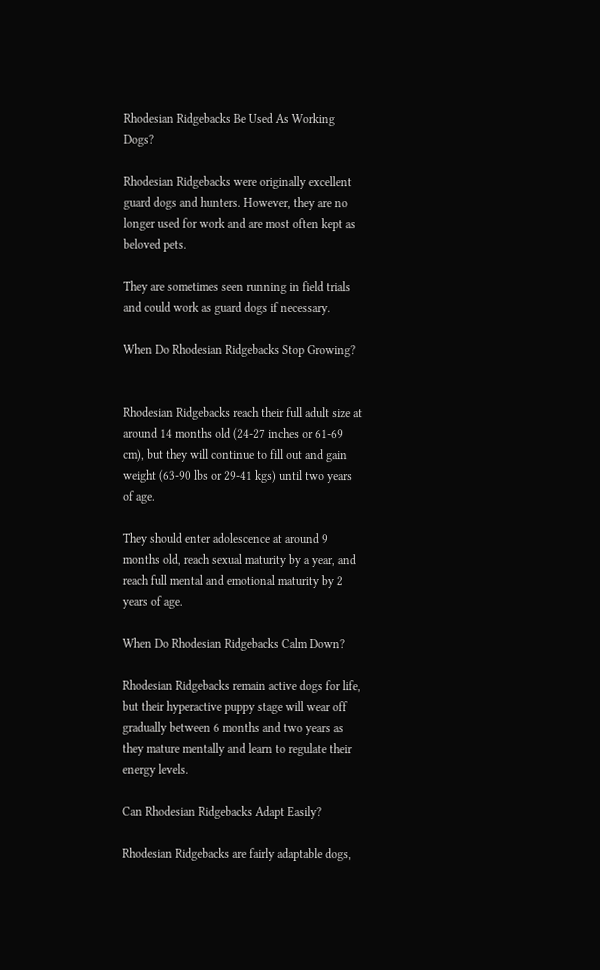Rhodesian Ridgebacks Be Used As Working Dogs?

Rhodesian Ridgebacks were originally excellent guard dogs and hunters. However, they are no longer used for work and are most often kept as beloved pets.

They are sometimes seen running in field trials and could work as guard dogs if necessary.

When Do Rhodesian Ridgebacks Stop Growing?


Rhodesian Ridgebacks reach their full adult size at around 14 months old (24-27 inches or 61-69 cm), but they will continue to fill out and gain weight (63-90 lbs or 29-41 kgs) until two years of age.

They should enter adolescence at around 9 months old, reach sexual maturity by a year, and reach full mental and emotional maturity by 2 years of age.

When Do Rhodesian Ridgebacks Calm Down?

Rhodesian Ridgebacks remain active dogs for life, but their hyperactive puppy stage will wear off gradually between 6 months and two years as they mature mentally and learn to regulate their energy levels.

Can Rhodesian Ridgebacks Adapt Easily?

Rhodesian Ridgebacks are fairly adaptable dogs,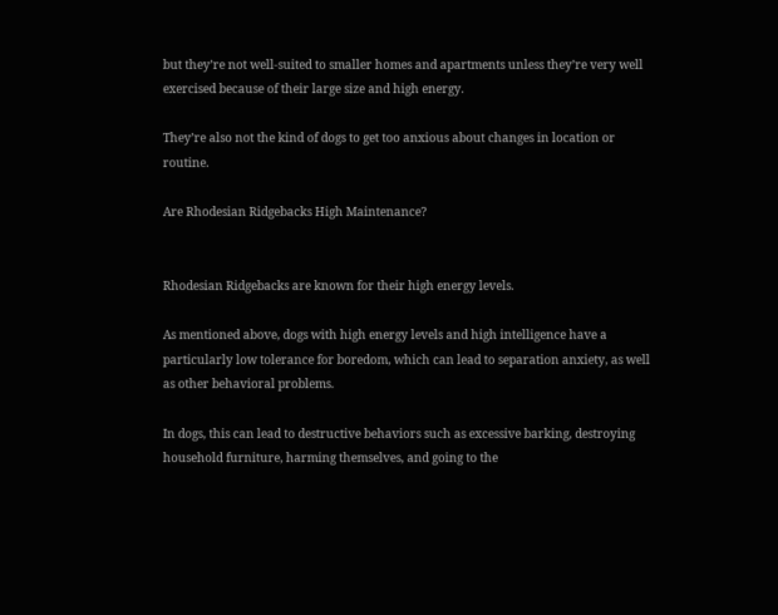but they’re not well-suited to smaller homes and apartments unless they’re very well exercised because of their large size and high energy.

They’re also not the kind of dogs to get too anxious about changes in location or routine.

Are Rhodesian Ridgebacks High Maintenance?


Rhodesian Ridgebacks are known for their high energy levels.

As mentioned above, dogs with high energy levels and high intelligence have a particularly low tolerance for boredom, which can lead to separation anxiety, as well as other behavioral problems.

In dogs, this can lead to destructive behaviors such as excessive barking, destroying household furniture, harming themselves, and going to the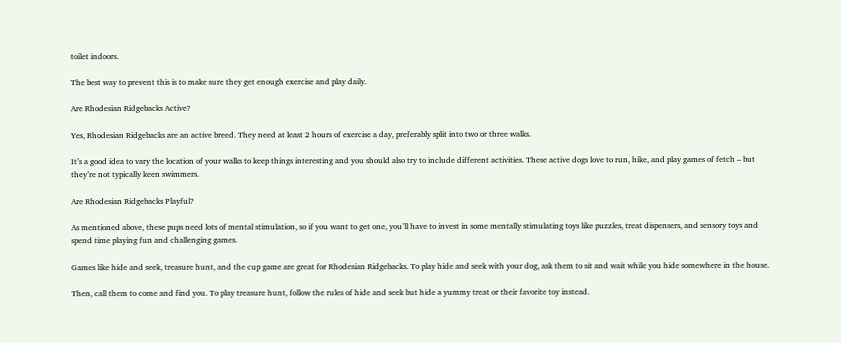toilet indoors.

The best way to prevent this is to make sure they get enough exercise and play daily.

Are Rhodesian Ridgebacks Active?

Yes, Rhodesian Ridgebacks are an active breed. They need at least 2 hours of exercise a day, preferably split into two or three walks.

It’s a good idea to vary the location of your walks to keep things interesting and you should also try to include different activities. These active dogs love to run, hike, and play games of fetch – but they’re not typically keen swimmers.

Are Rhodesian Ridgebacks Playful?

As mentioned above, these pups need lots of mental stimulation, so if you want to get one, you’ll have to invest in some mentally stimulating toys like puzzles, treat dispensers, and sensory toys and spend time playing fun and challenging games.

Games like hide and seek, treasure hunt, and the cup game are great for Rhodesian Ridgebacks. To play hide and seek with your dog, ask them to sit and wait while you hide somewhere in the house.

Then, call them to come and find you. To play treasure hunt, follow the rules of hide and seek but hide a yummy treat or their favorite toy instead.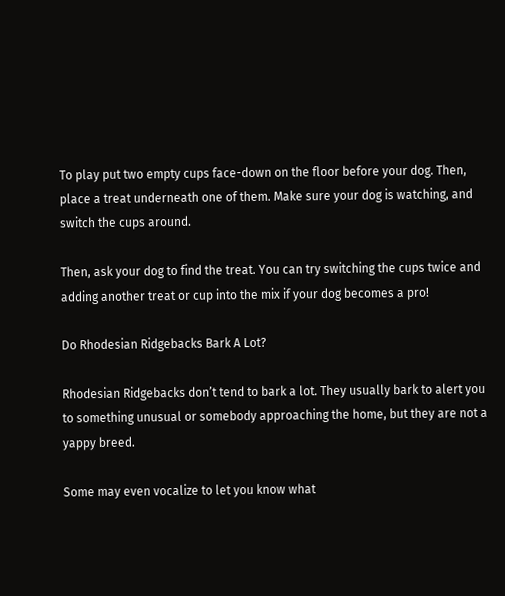To play put two empty cups face-down on the floor before your dog. Then, place a treat underneath one of them. Make sure your dog is watching, and switch the cups around.

Then, ask your dog to find the treat. You can try switching the cups twice and adding another treat or cup into the mix if your dog becomes a pro!

Do Rhodesian Ridgebacks Bark A Lot?

Rhodesian Ridgebacks don’t tend to bark a lot. They usually bark to alert you to something unusual or somebody approaching the home, but they are not a yappy breed.

Some may even vocalize to let you know what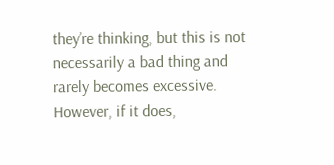they’re thinking, but this is not necessarily a bad thing and rarely becomes excessive. However, if it does,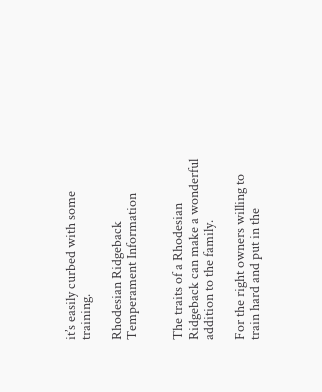it’s easily curbed with some training.

Rhodesian Ridgeback Temperament Information


The traits of a Rhodesian Ridgeback can make a wonderful addition to the family.

For the right owners willing to train hard and put in the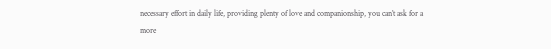necessary effort in daily life, providing plenty of love and companionship, you can’t ask for a more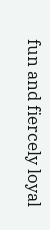fun and fiercely loyal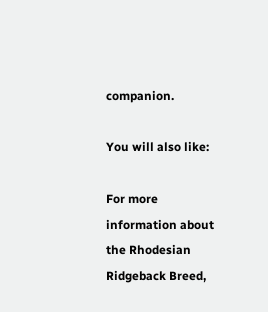companion.

You will also like:

For more information about the Rhodesian Ridgeback Breed,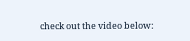check out the video below: